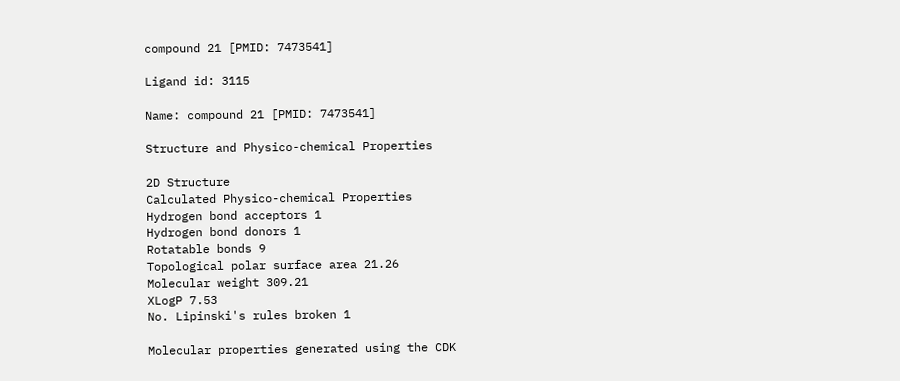compound 21 [PMID: 7473541]

Ligand id: 3115

Name: compound 21 [PMID: 7473541]

Structure and Physico-chemical Properties

2D Structure
Calculated Physico-chemical Properties
Hydrogen bond acceptors 1
Hydrogen bond donors 1
Rotatable bonds 9
Topological polar surface area 21.26
Molecular weight 309.21
XLogP 7.53
No. Lipinski's rules broken 1

Molecular properties generated using the CDK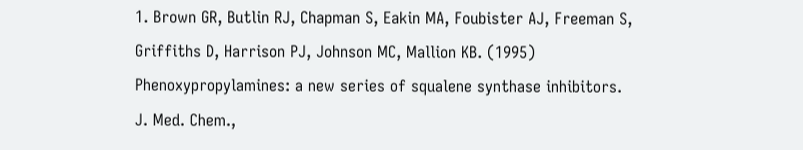1. Brown GR, Butlin RJ, Chapman S, Eakin MA, Foubister AJ, Freeman S, Griffiths D, Harrison PJ, Johnson MC, Mallion KB. (1995)
Phenoxypropylamines: a new series of squalene synthase inhibitors.
J. Med. Chem.,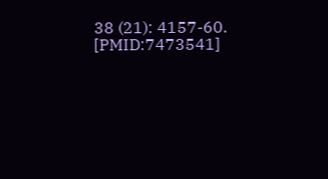38 (21): 4157-60. [PMID:7473541]